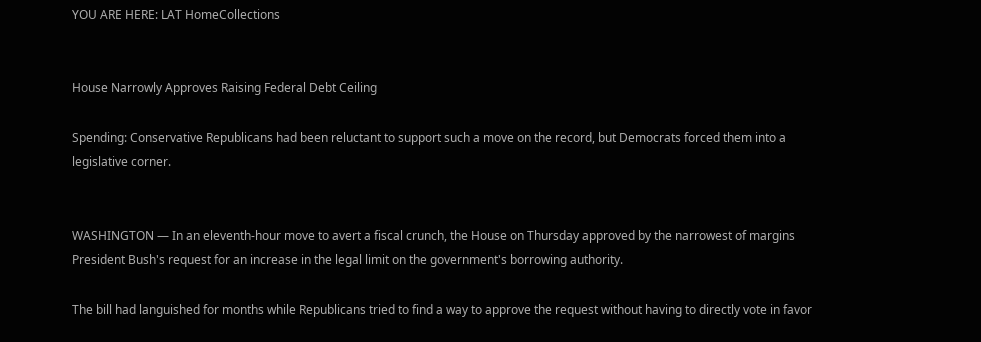YOU ARE HERE: LAT HomeCollections


House Narrowly Approves Raising Federal Debt Ceiling

Spending: Conservative Republicans had been reluctant to support such a move on the record, but Democrats forced them into a legislative corner.


WASHINGTON — In an eleventh-hour move to avert a fiscal crunch, the House on Thursday approved by the narrowest of margins President Bush's request for an increase in the legal limit on the government's borrowing authority.

The bill had languished for months while Republicans tried to find a way to approve the request without having to directly vote in favor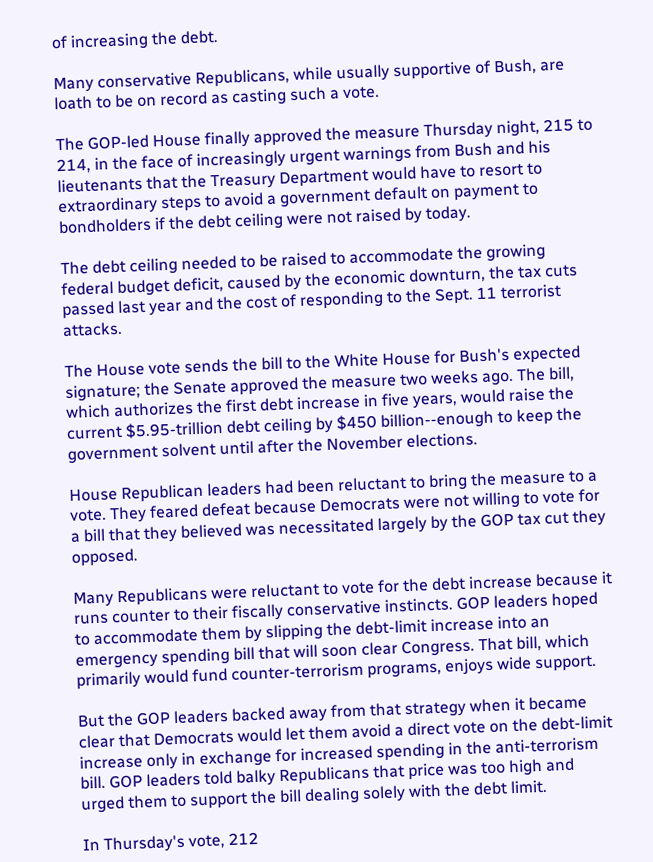of increasing the debt.

Many conservative Republicans, while usually supportive of Bush, are loath to be on record as casting such a vote.

The GOP-led House finally approved the measure Thursday night, 215 to 214, in the face of increasingly urgent warnings from Bush and his lieutenants that the Treasury Department would have to resort to extraordinary steps to avoid a government default on payment to bondholders if the debt ceiling were not raised by today.

The debt ceiling needed to be raised to accommodate the growing federal budget deficit, caused by the economic downturn, the tax cuts passed last year and the cost of responding to the Sept. 11 terrorist attacks.

The House vote sends the bill to the White House for Bush's expected signature; the Senate approved the measure two weeks ago. The bill, which authorizes the first debt increase in five years, would raise the current $5.95-trillion debt ceiling by $450 billion--enough to keep the government solvent until after the November elections.

House Republican leaders had been reluctant to bring the measure to a vote. They feared defeat because Democrats were not willing to vote for a bill that they believed was necessitated largely by the GOP tax cut they opposed.

Many Republicans were reluctant to vote for the debt increase because it runs counter to their fiscally conservative instincts. GOP leaders hoped to accommodate them by slipping the debt-limit increase into an emergency spending bill that will soon clear Congress. That bill, which primarily would fund counter-terrorism programs, enjoys wide support.

But the GOP leaders backed away from that strategy when it became clear that Democrats would let them avoid a direct vote on the debt-limit increase only in exchange for increased spending in the anti-terrorism bill. GOP leaders told balky Republicans that price was too high and urged them to support the bill dealing solely with the debt limit.

In Thursday's vote, 212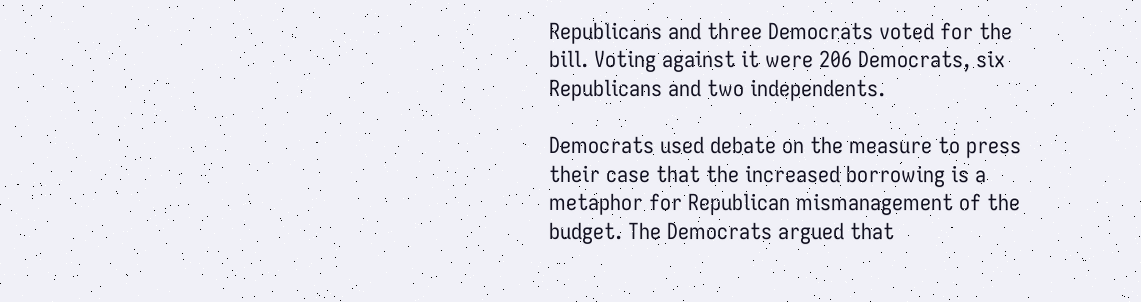Republicans and three Democrats voted for the bill. Voting against it were 206 Democrats, six Republicans and two independents.

Democrats used debate on the measure to press their case that the increased borrowing is a metaphor for Republican mismanagement of the budget. The Democrats argued that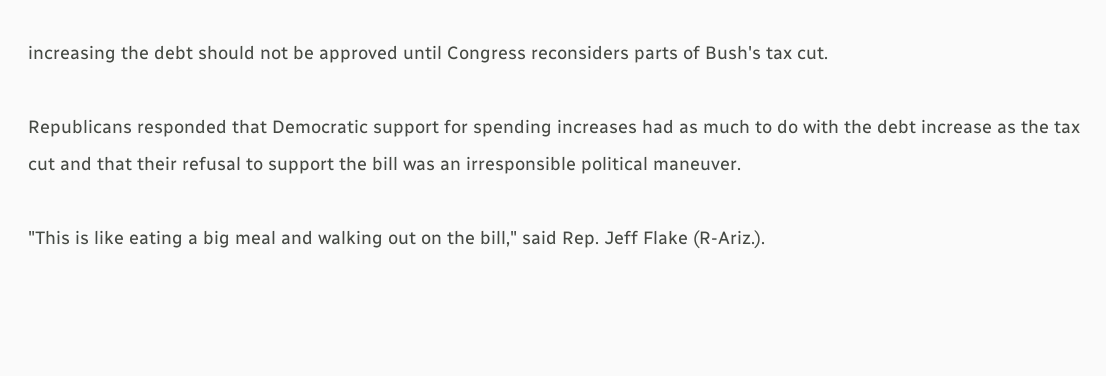increasing the debt should not be approved until Congress reconsiders parts of Bush's tax cut.

Republicans responded that Democratic support for spending increases had as much to do with the debt increase as the tax cut and that their refusal to support the bill was an irresponsible political maneuver.

"This is like eating a big meal and walking out on the bill," said Rep. Jeff Flake (R-Ariz.).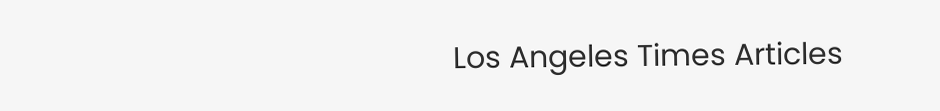Los Angeles Times Articles